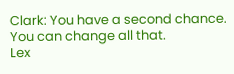Clark: You have a second chance. You can change all that.
Lex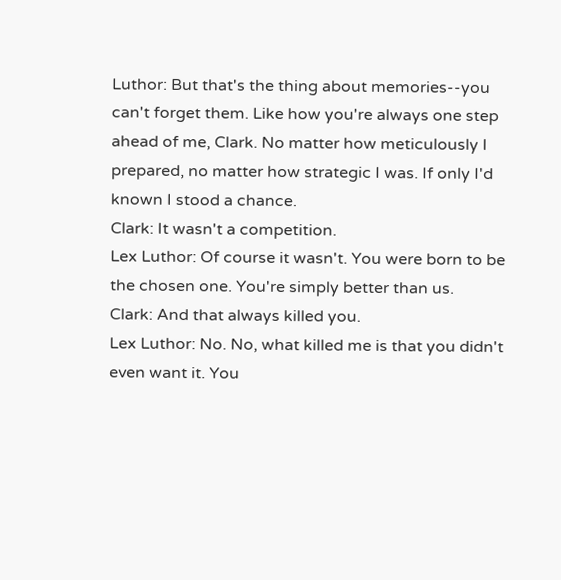Luthor: But that's the thing about memories--you can't forget them. Like how you're always one step ahead of me, Clark. No matter how meticulously I prepared, no matter how strategic I was. If only I'd known I stood a chance.
Clark: It wasn't a competition.
Lex Luthor: Of course it wasn't. You were born to be the chosen one. You're simply better than us.
Clark: And that always killed you.
Lex Luthor: No. No, what killed me is that you didn't even want it. You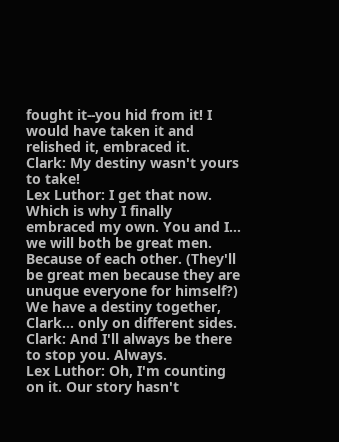fought it--you hid from it! I would have taken it and relished it, embraced it.
Clark: My destiny wasn't yours to take!
Lex Luthor: I get that now. Which is why I finally embraced my own. You and I... we will both be great men. Because of each other. (They'll be great men because they are unuque everyone for himself?) We have a destiny together, Clark... only on different sides.
Clark: And I'll always be there to stop you. Always.
Lex Luthor: Oh, I'm counting on it. Our story hasn't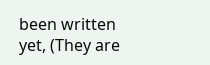been written yet, (They are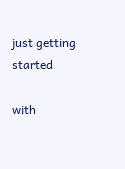just getting started

with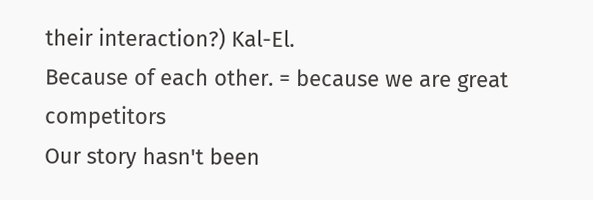their interaction?) Kal-El.
Because of each other. = because we are great competitors
Our story hasn't been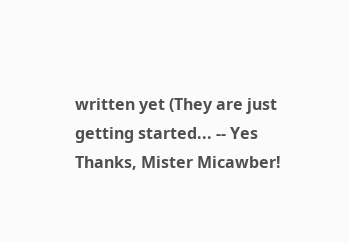written yet (They are just getting started... -- Yes
Thanks, Mister Micawber!